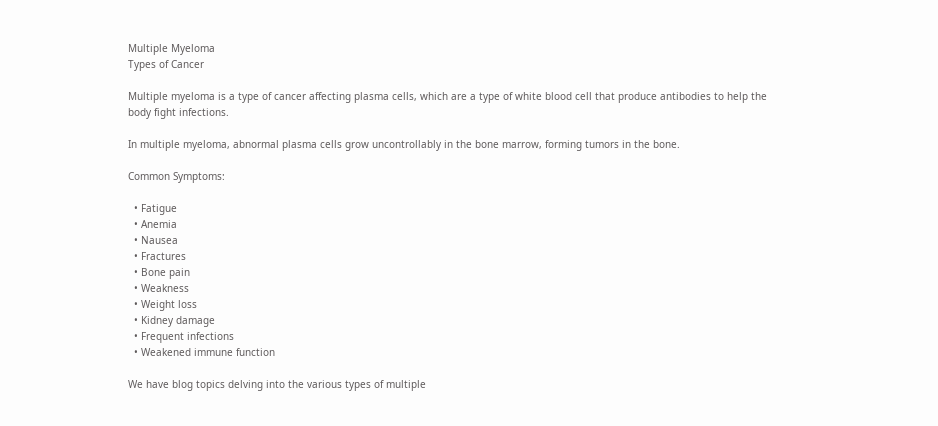Multiple Myeloma
Types of Cancer

Multiple myeloma is a type of cancer affecting plasma cells, which are a type of white blood cell that produce antibodies to help the body fight infections.

In multiple myeloma, abnormal plasma cells grow uncontrollably in the bone marrow, forming tumors in the bone.

Common Symptoms:

  • Fatigue
  • Anemia
  • Nausea
  • Fractures
  • Bone pain
  • Weakness
  • Weight loss
  • Kidney damage
  • Frequent infections
  • Weakened immune function

We have blog topics delving into the various types of multiple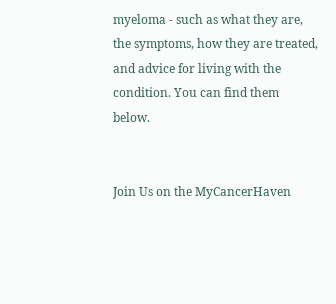myeloma - such as what they are, the symptoms, how they are treated, and advice for living with the condition. You can find them below.


Join Us on the MyCancerHaven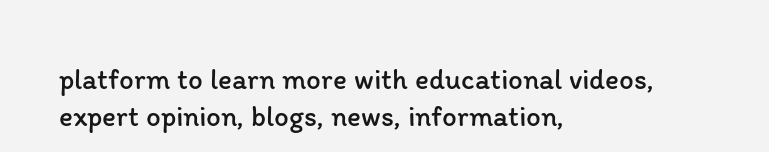platform to learn more with educational videos,
expert opinion, blogs, news, information,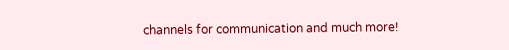channels for communication and much more!